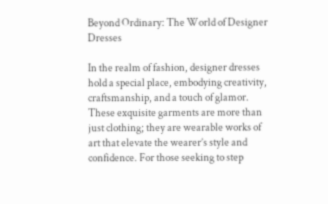Beyond Ordinary: The World of Designer Dresses

In the realm of fashion, designer dresses hold a special place, embodying creativity, craftsmanship, and a touch of glamor. These exquisite garments are more than just clothing; they are wearable works of art that elevate the wearer’s style and confidence. For those seeking to step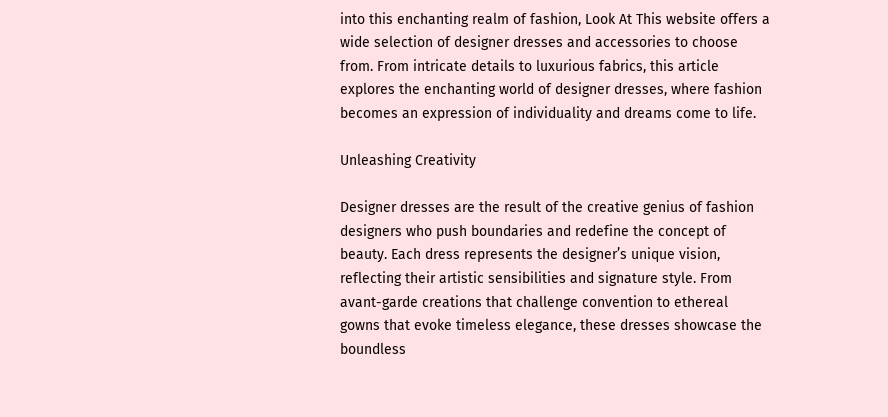into this enchanting realm of fashion, Look At This website offers a wide selection of designer dresses and accessories to choose from. From intricate details to luxurious fabrics, this article explores the enchanting world of designer dresses, where fashion becomes an expression of individuality and dreams come to life.

Unleashing Creativity

Designer dresses are the result of the creative genius of fashion designers who push boundaries and redefine the concept of beauty. Each dress represents the designer’s unique vision, reflecting their artistic sensibilities and signature style. From avant-garde creations that challenge convention to ethereal gowns that evoke timeless elegance, these dresses showcase the boundless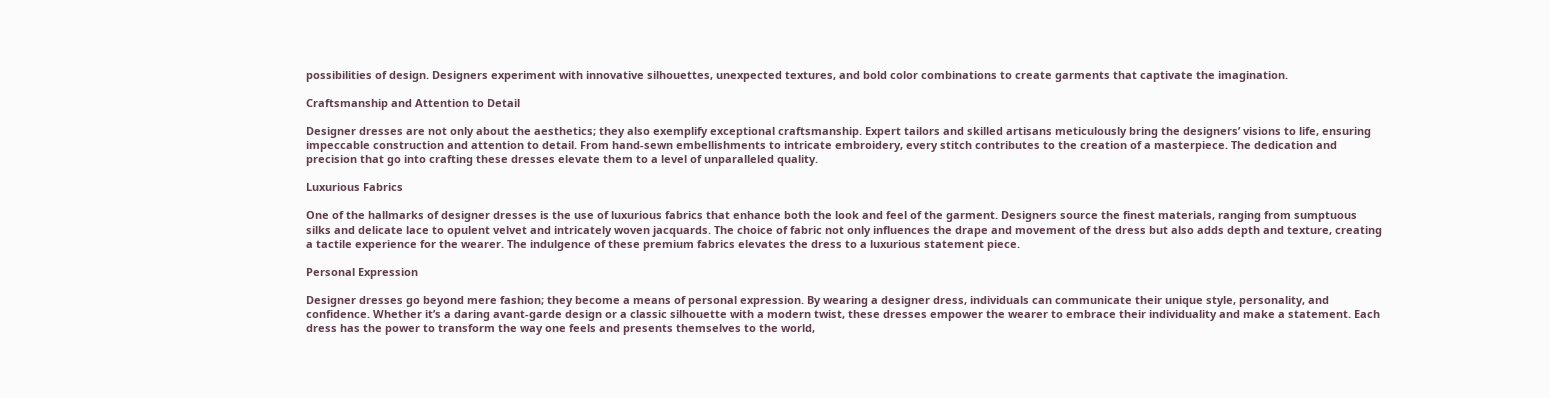possibilities of design. Designers experiment with innovative silhouettes, unexpected textures, and bold color combinations to create garments that captivate the imagination.

Craftsmanship and Attention to Detail

Designer dresses are not only about the aesthetics; they also exemplify exceptional craftsmanship. Expert tailors and skilled artisans meticulously bring the designers’ visions to life, ensuring impeccable construction and attention to detail. From hand-sewn embellishments to intricate embroidery, every stitch contributes to the creation of a masterpiece. The dedication and precision that go into crafting these dresses elevate them to a level of unparalleled quality.

Luxurious Fabrics

One of the hallmarks of designer dresses is the use of luxurious fabrics that enhance both the look and feel of the garment. Designers source the finest materials, ranging from sumptuous silks and delicate lace to opulent velvet and intricately woven jacquards. The choice of fabric not only influences the drape and movement of the dress but also adds depth and texture, creating a tactile experience for the wearer. The indulgence of these premium fabrics elevates the dress to a luxurious statement piece.

Personal Expression

Designer dresses go beyond mere fashion; they become a means of personal expression. By wearing a designer dress, individuals can communicate their unique style, personality, and confidence. Whether it’s a daring avant-garde design or a classic silhouette with a modern twist, these dresses empower the wearer to embrace their individuality and make a statement. Each dress has the power to transform the way one feels and presents themselves to the world,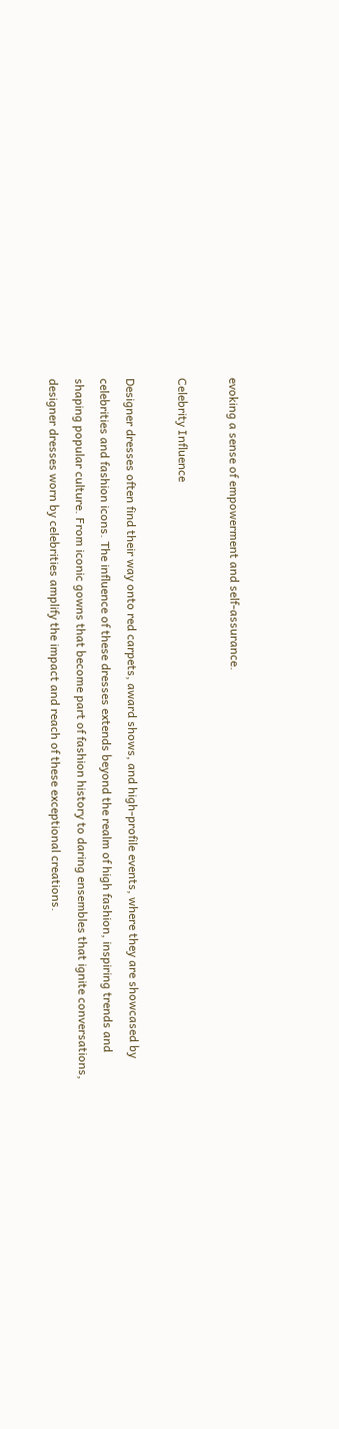evoking a sense of empowerment and self-assurance.

Celebrity Influence

Designer dresses often find their way onto red carpets, award shows, and high-profile events, where they are showcased by celebrities and fashion icons. The influence of these dresses extends beyond the realm of high fashion, inspiring trends and shaping popular culture. From iconic gowns that become part of fashion history to daring ensembles that ignite conversations, designer dresses worn by celebrities amplify the impact and reach of these exceptional creations.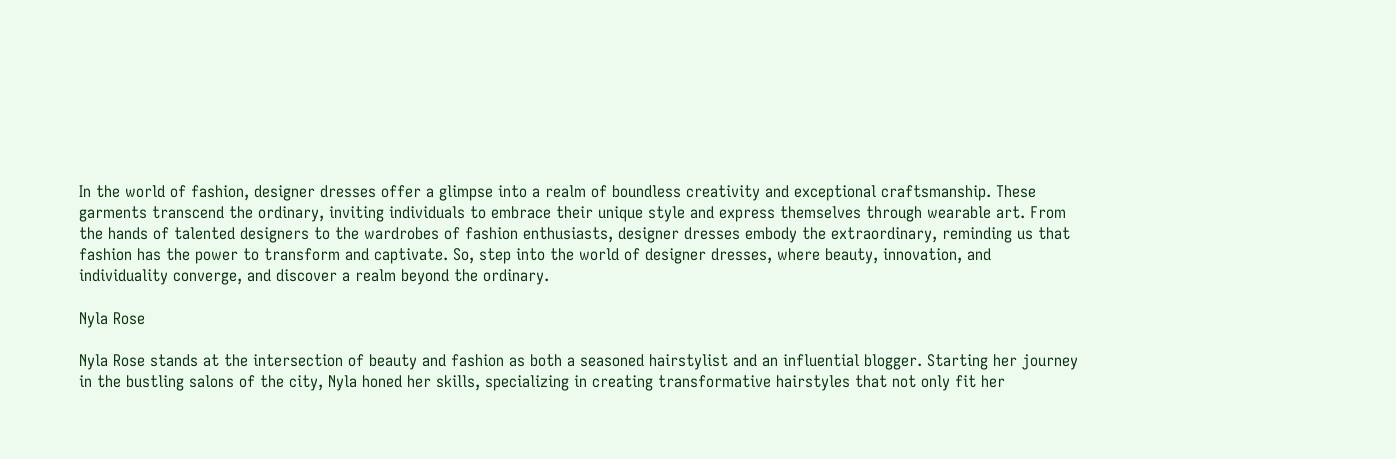In the world of fashion, designer dresses offer a glimpse into a realm of boundless creativity and exceptional craftsmanship. These garments transcend the ordinary, inviting individuals to embrace their unique style and express themselves through wearable art. From the hands of talented designers to the wardrobes of fashion enthusiasts, designer dresses embody the extraordinary, reminding us that fashion has the power to transform and captivate. So, step into the world of designer dresses, where beauty, innovation, and individuality converge, and discover a realm beyond the ordinary.

Nyla Rose

Nyla Rose stands at the intersection of beauty and fashion as both a seasoned hairstylist and an influential blogger. Starting her journey in the bustling salons of the city, Nyla honed her skills, specializing in creating transformative hairstyles that not only fit her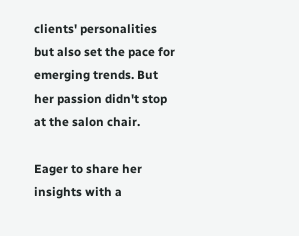clients' personalities but also set the pace for emerging trends. But her passion didn't stop at the salon chair.

Eager to share her insights with a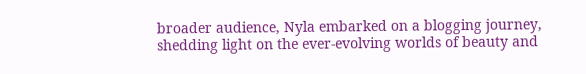broader audience, Nyla embarked on a blogging journey, shedding light on the ever-evolving worlds of beauty and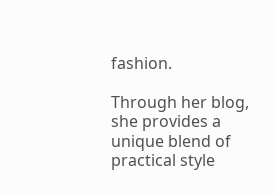fashion.

Through her blog, she provides a unique blend of practical style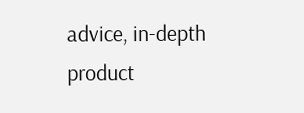advice, in-depth product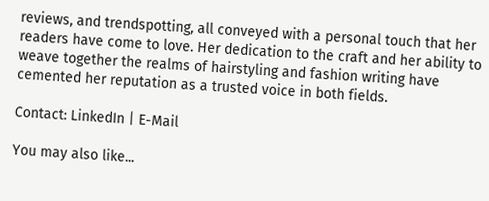reviews, and trendspotting, all conveyed with a personal touch that her readers have come to love. Her dedication to the craft and her ability to weave together the realms of hairstyling and fashion writing have cemented her reputation as a trusted voice in both fields.

Contact: LinkedIn | E-Mail

You may also like...